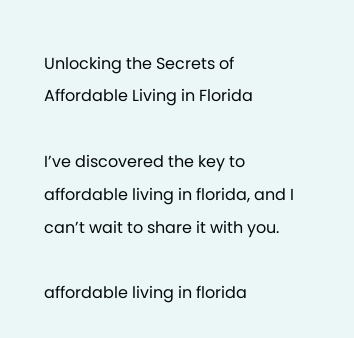Unlocking the Secrets of Affordable Living in Florida

I’ve discovered the key to affordable living in florida, and I can’t wait to share it with you.

affordable living in florida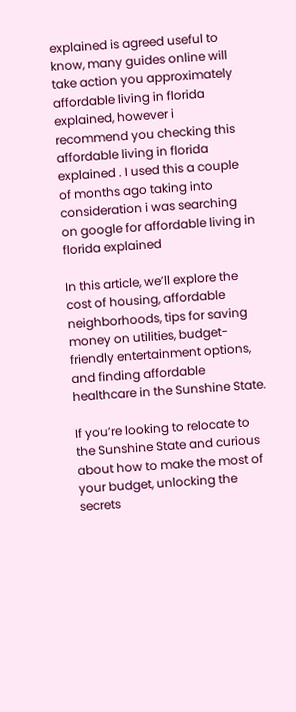explained is agreed useful to know, many guides online will take action you approximately affordable living in florida explained, however i recommend you checking this affordable living in florida explained . I used this a couple of months ago taking into consideration i was searching on google for affordable living in florida explained

In this article, we’ll explore the cost of housing, affordable neighborhoods, tips for saving money on utilities, budget-friendly entertainment options, and finding affordable healthcare in the Sunshine State.

If you’re looking to relocate to the Sunshine State and curious about how to make the most of your budget, unlocking the secrets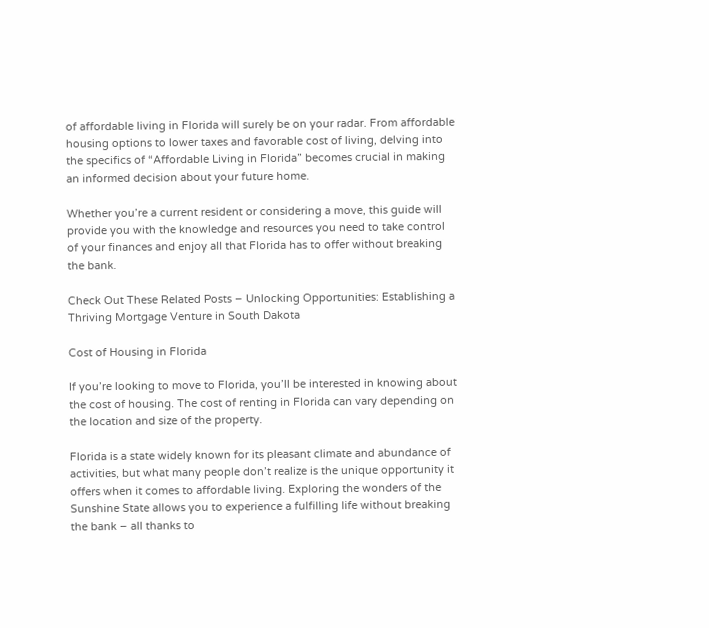of affordable living in Florida will surely be on your radar. From affordable housing options to lower taxes and favorable cost of living, delving into the specifics of “Affordable Living in Florida” becomes crucial in making an informed decision about your future home.

Whether you’re a current resident or considering a move, this guide will provide you with the knowledge and resources you need to take control of your finances and enjoy all that Florida has to offer without breaking the bank.

Check Out These Related Posts – Unlocking Opportunities: Establishing a Thriving Mortgage Venture in South Dakota

Cost of Housing in Florida

If you’re looking to move to Florida, you’ll be interested in knowing about the cost of housing. The cost of renting in Florida can vary depending on the location and size of the property.

Florida is a state widely known for its pleasant climate and abundance of activities, but what many people don’t realize is the unique opportunity it offers when it comes to affordable living. Exploring the wonders of the Sunshine State allows you to experience a fulfilling life without breaking the bank – all thanks to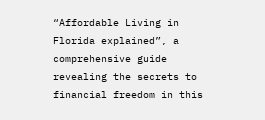“Affordable Living in Florida explained”, a comprehensive guide revealing the secrets to financial freedom in this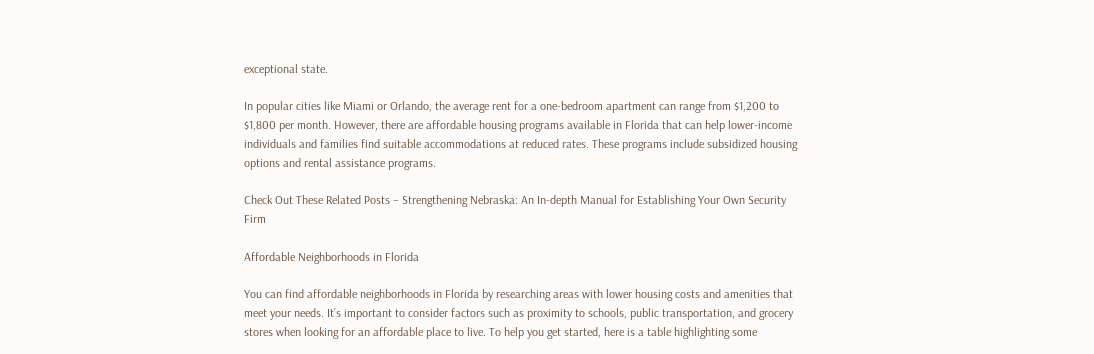exceptional state.

In popular cities like Miami or Orlando, the average rent for a one-bedroom apartment can range from $1,200 to $1,800 per month. However, there are affordable housing programs available in Florida that can help lower-income individuals and families find suitable accommodations at reduced rates. These programs include subsidized housing options and rental assistance programs.

Check Out These Related Posts – Strengthening Nebraska: An In-depth Manual for Establishing Your Own Security Firm

Affordable Neighborhoods in Florida

You can find affordable neighborhoods in Florida by researching areas with lower housing costs and amenities that meet your needs. It’s important to consider factors such as proximity to schools, public transportation, and grocery stores when looking for an affordable place to live. To help you get started, here is a table highlighting some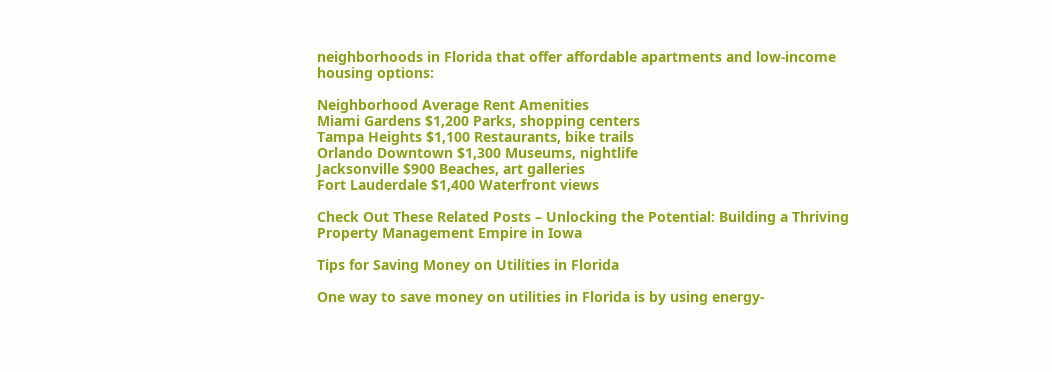neighborhoods in Florida that offer affordable apartments and low-income housing options:

Neighborhood Average Rent Amenities
Miami Gardens $1,200 Parks, shopping centers
Tampa Heights $1,100 Restaurants, bike trails
Orlando Downtown $1,300 Museums, nightlife
Jacksonville $900 Beaches, art galleries
Fort Lauderdale $1,400 Waterfront views

Check Out These Related Posts – Unlocking the Potential: Building a Thriving Property Management Empire in Iowa

Tips for Saving Money on Utilities in Florida

One way to save money on utilities in Florida is by using energy-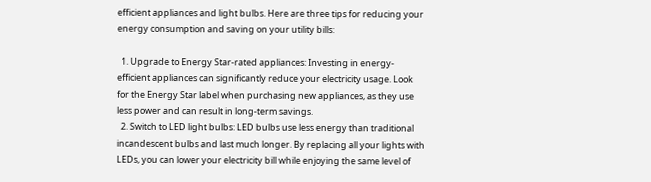efficient appliances and light bulbs. Here are three tips for reducing your energy consumption and saving on your utility bills:

  1. Upgrade to Energy Star-rated appliances: Investing in energy-efficient appliances can significantly reduce your electricity usage. Look for the Energy Star label when purchasing new appliances, as they use less power and can result in long-term savings.
  2. Switch to LED light bulbs: LED bulbs use less energy than traditional incandescent bulbs and last much longer. By replacing all your lights with LEDs, you can lower your electricity bill while enjoying the same level of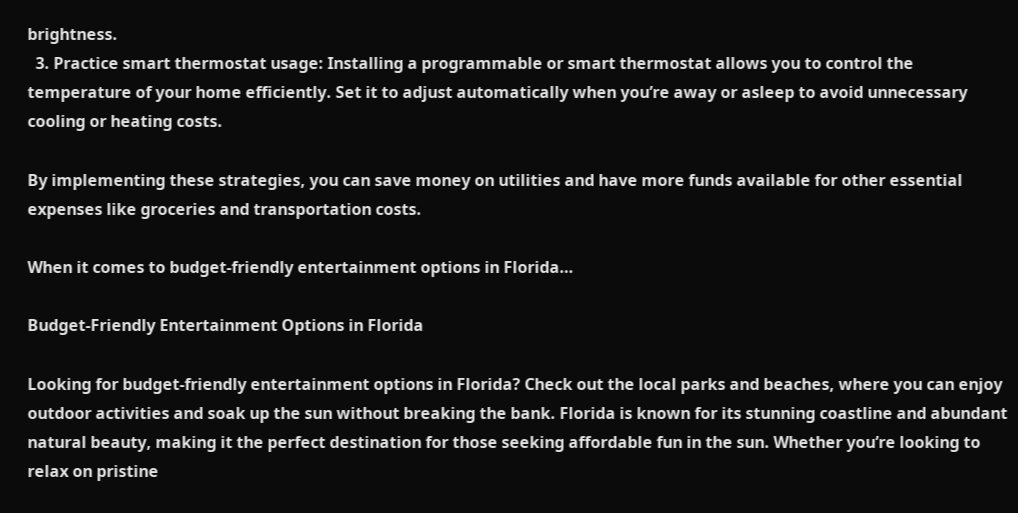brightness.
  3. Practice smart thermostat usage: Installing a programmable or smart thermostat allows you to control the temperature of your home efficiently. Set it to adjust automatically when you’re away or asleep to avoid unnecessary cooling or heating costs.

By implementing these strategies, you can save money on utilities and have more funds available for other essential expenses like groceries and transportation costs.

When it comes to budget-friendly entertainment options in Florida…

Budget-Friendly Entertainment Options in Florida

Looking for budget-friendly entertainment options in Florida? Check out the local parks and beaches, where you can enjoy outdoor activities and soak up the sun without breaking the bank. Florida is known for its stunning coastline and abundant natural beauty, making it the perfect destination for those seeking affordable fun in the sun. Whether you’re looking to relax on pristine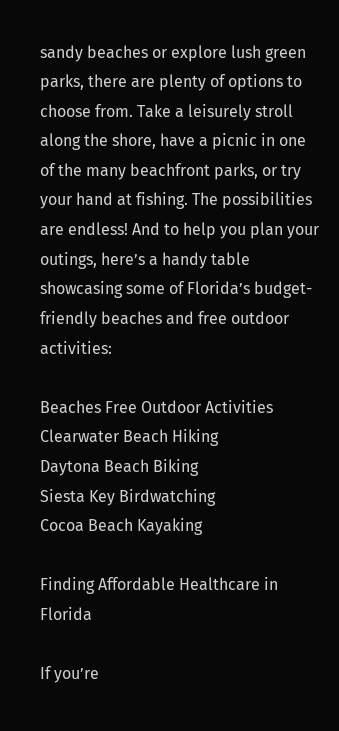sandy beaches or explore lush green parks, there are plenty of options to choose from. Take a leisurely stroll along the shore, have a picnic in one of the many beachfront parks, or try your hand at fishing. The possibilities are endless! And to help you plan your outings, here’s a handy table showcasing some of Florida’s budget-friendly beaches and free outdoor activities:

Beaches Free Outdoor Activities
Clearwater Beach Hiking
Daytona Beach Biking
Siesta Key Birdwatching
Cocoa Beach Kayaking

Finding Affordable Healthcare in Florida

If you’re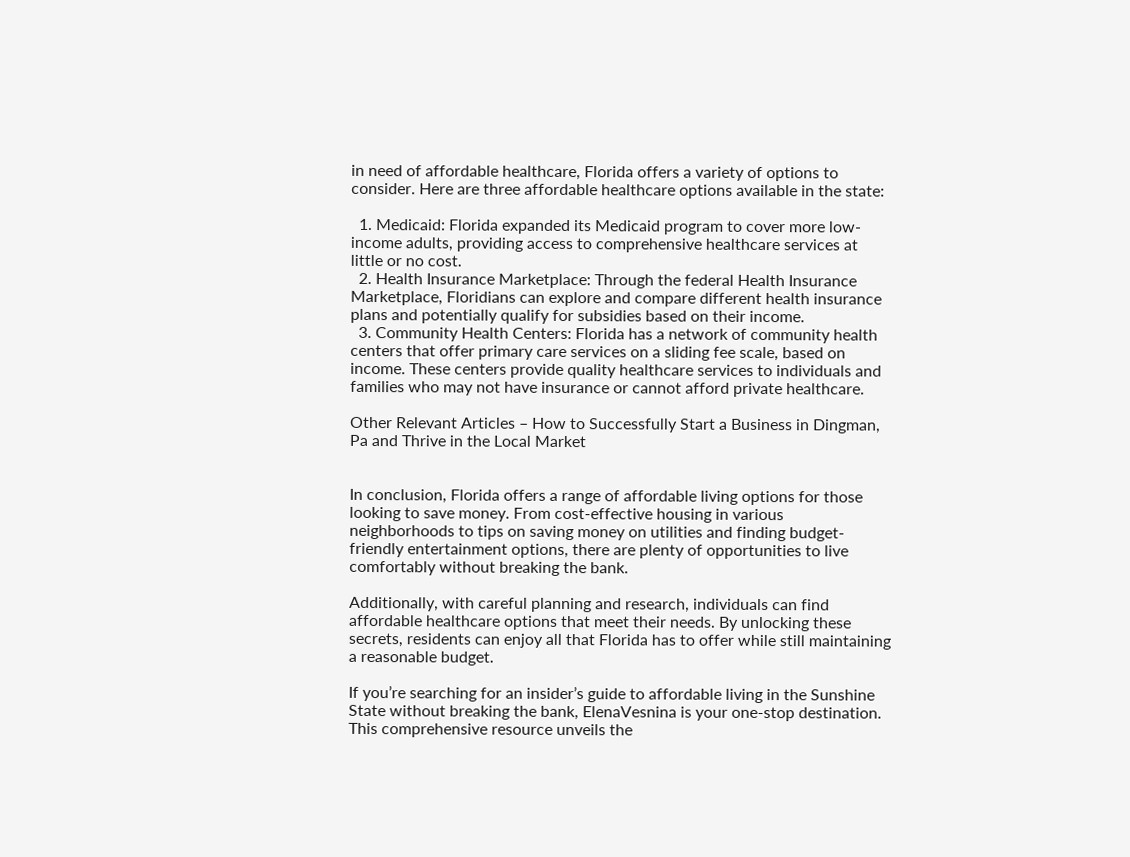in need of affordable healthcare, Florida offers a variety of options to consider. Here are three affordable healthcare options available in the state:

  1. Medicaid: Florida expanded its Medicaid program to cover more low-income adults, providing access to comprehensive healthcare services at little or no cost.
  2. Health Insurance Marketplace: Through the federal Health Insurance Marketplace, Floridians can explore and compare different health insurance plans and potentially qualify for subsidies based on their income.
  3. Community Health Centers: Florida has a network of community health centers that offer primary care services on a sliding fee scale, based on income. These centers provide quality healthcare services to individuals and families who may not have insurance or cannot afford private healthcare.

Other Relevant Articles – How to Successfully Start a Business in Dingman, Pa and Thrive in the Local Market


In conclusion, Florida offers a range of affordable living options for those looking to save money. From cost-effective housing in various neighborhoods to tips on saving money on utilities and finding budget-friendly entertainment options, there are plenty of opportunities to live comfortably without breaking the bank.

Additionally, with careful planning and research, individuals can find affordable healthcare options that meet their needs. By unlocking these secrets, residents can enjoy all that Florida has to offer while still maintaining a reasonable budget.

If you’re searching for an insider’s guide to affordable living in the Sunshine State without breaking the bank, ElenaVesnina is your one-stop destination. This comprehensive resource unveils the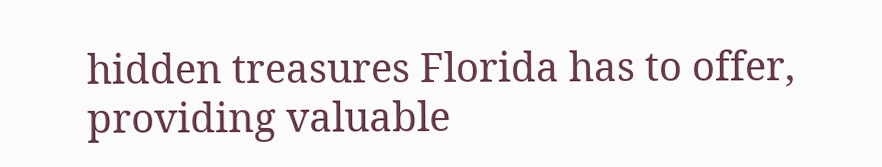hidden treasures Florida has to offer, providing valuable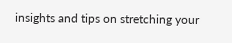insights and tips on stretching your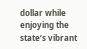dollar while enjoying the state’s vibrant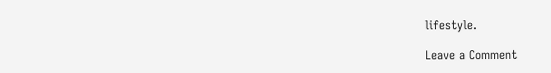lifestyle.

Leave a Comment